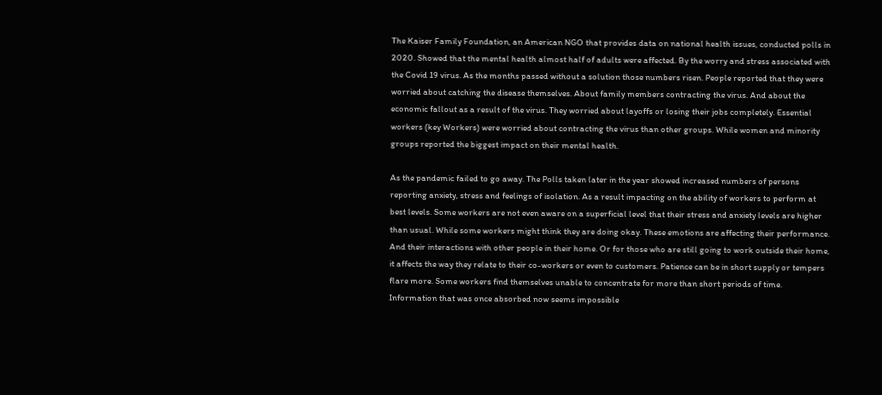The Kaiser Family Foundation, an American NGO that provides data on national health issues, conducted polls in 2020. Showed that the mental health almost half of adults were affected. By the worry and stress associated with the Covid 19 virus. As the months passed without a solution those numbers risen. People reported that they were worried about catching the disease themselves. About family members contracting the virus. And about the economic fallout as a result of the virus. They worried about layoffs or losing their jobs completely. Essential workers (key Workers) were worried about contracting the virus than other groups. While women and minority groups reported the biggest impact on their mental health.

As the pandemic failed to go away. The Polls taken later in the year showed increased numbers of persons reporting anxiety, stress and feelings of isolation. As a result impacting on the ability of workers to perform at best levels. Some workers are not even aware on a superficial level that their stress and anxiety levels are higher than usual. While some workers might think they are doing okay. These emotions are affecting their performance. And their interactions with other people in their home. Or for those who are still going to work outside their home, it affects the way they relate to their co-workers or even to customers. Patience can be in short supply or tempers flare more. Some workers find themselves unable to concentrate for more than short periods of time. Information that was once absorbed now seems impossible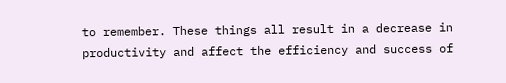to remember. These things all result in a decrease in productivity and affect the efficiency and success of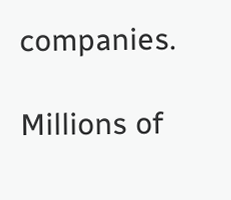companies.

Millions of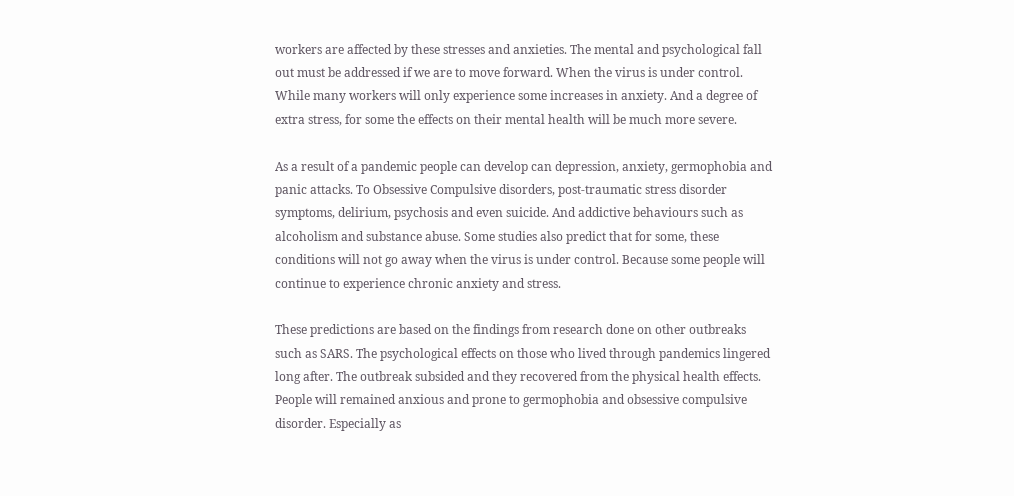workers are affected by these stresses and anxieties. The mental and psychological fall out must be addressed if we are to move forward. When the virus is under control. While many workers will only experience some increases in anxiety. And a degree of extra stress, for some the effects on their mental health will be much more severe.

As a result of a pandemic people can develop can depression, anxiety, germophobia and panic attacks. To Obsessive Compulsive disorders, post-traumatic stress disorder symptoms, delirium, psychosis and even suicide. And addictive behaviours such as alcoholism and substance abuse. Some studies also predict that for some, these conditions will not go away when the virus is under control. Because some people will continue to experience chronic anxiety and stress.

These predictions are based on the findings from research done on other outbreaks such as SARS. The psychological effects on those who lived through pandemics lingered long after. The outbreak subsided and they recovered from the physical health effects. People will remained anxious and prone to germophobia and obsessive compulsive disorder. Especially as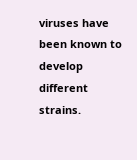viruses have been known to develop different strains.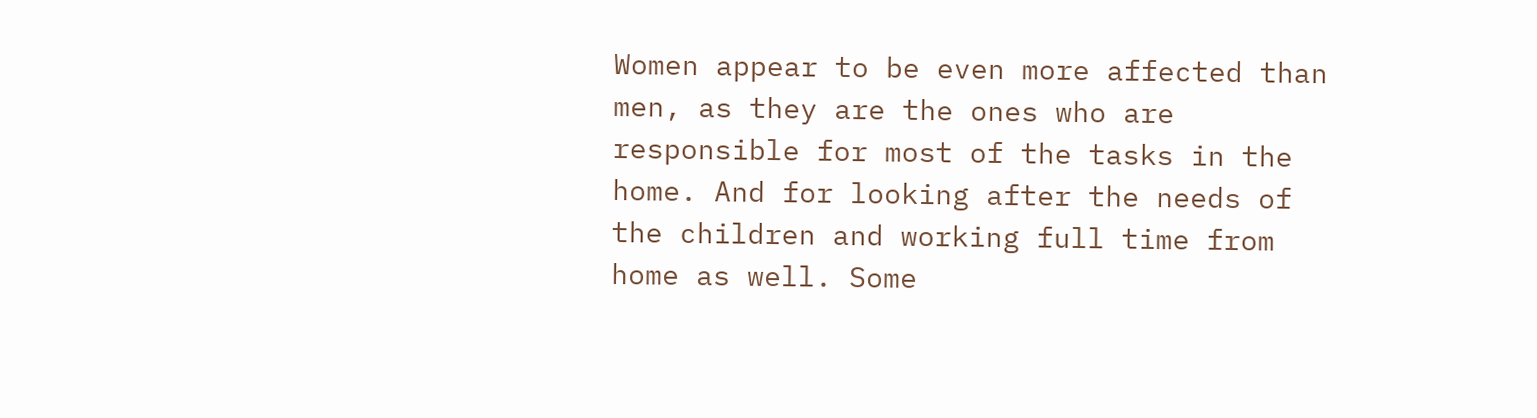Women appear to be even more affected than men, as they are the ones who are responsible for most of the tasks in the home. And for looking after the needs of the children and working full time from home as well. Some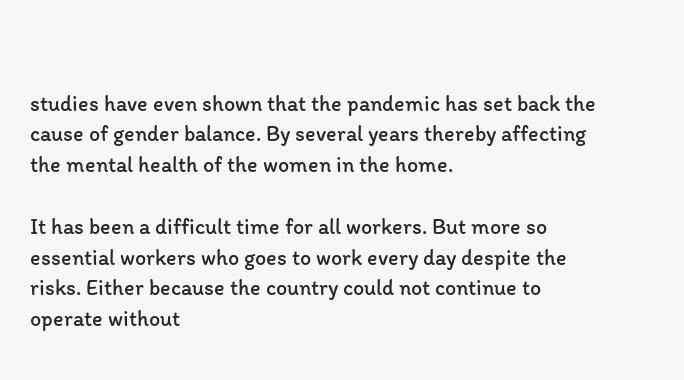studies have even shown that the pandemic has set back the cause of gender balance. By several years thereby affecting the mental health of the women in the home.

It has been a difficult time for all workers. But more so essential workers who goes to work every day despite the risks. Either because the country could not continue to operate without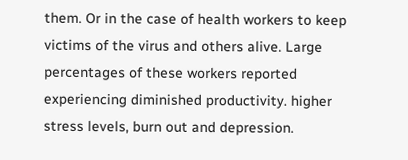them. Or in the case of health workers to keep victims of the virus and others alive. Large percentages of these workers reported experiencing diminished productivity. higher stress levels, burn out and depression.